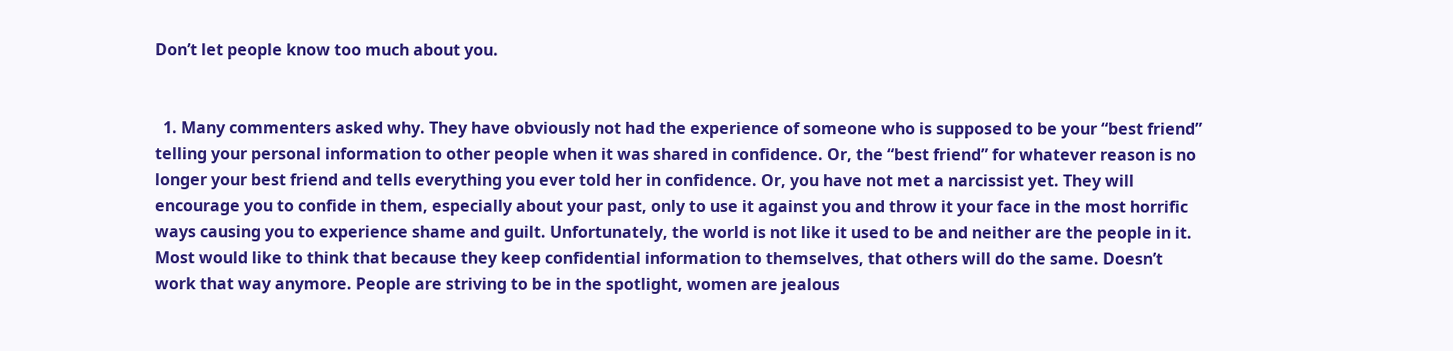Don’t let people know too much about you.


  1. Many commenters asked why. They have obviously not had the experience of someone who is supposed to be your “best friend” telling your personal information to other people when it was shared in confidence. Or, the “best friend” for whatever reason is no longer your best friend and tells everything you ever told her in confidence. Or, you have not met a narcissist yet. They will encourage you to confide in them, especially about your past, only to use it against you and throw it your face in the most horrific ways causing you to experience shame and guilt. Unfortunately, the world is not like it used to be and neither are the people in it. Most would like to think that because they keep confidential information to themselves, that others will do the same. Doesn’t work that way anymore. People are striving to be in the spotlight, women are jealous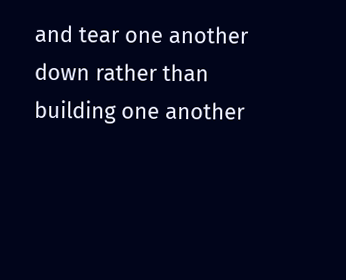and tear one another down rather than building one another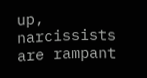up, narcissists are rampant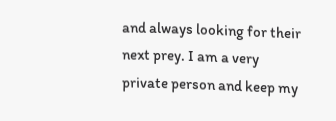and always looking for their next prey. I am a very private person and keep my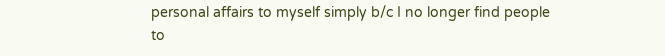personal affairs to myself simply b/c I no longer find people to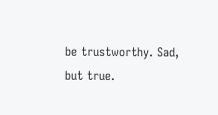be trustworthy. Sad, but true.